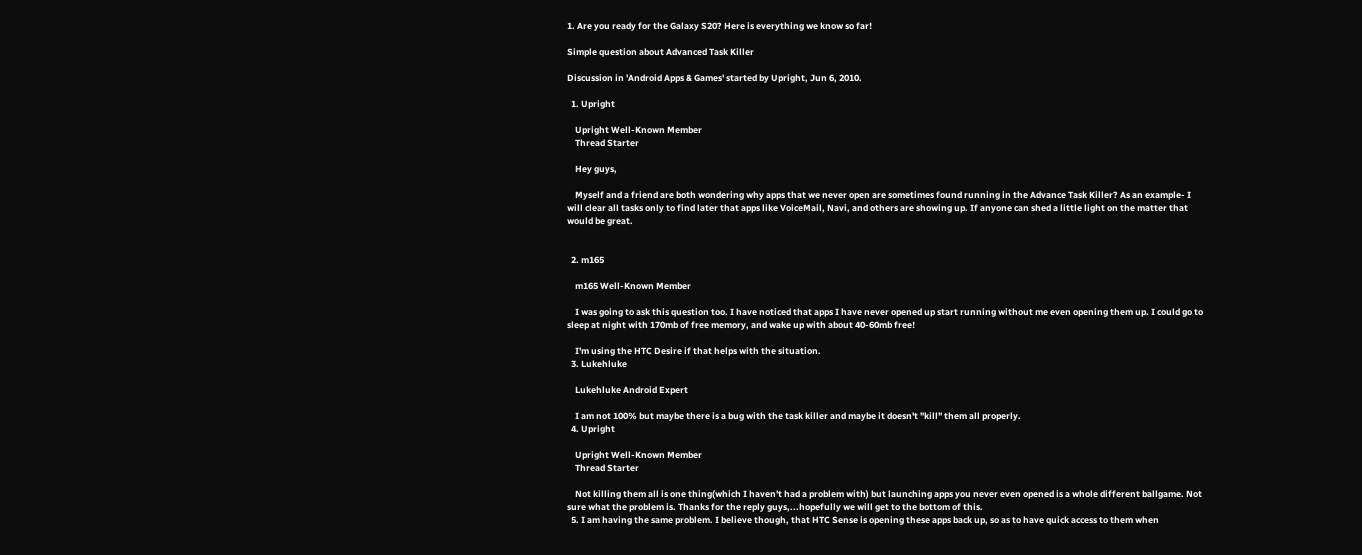1. Are you ready for the Galaxy S20? Here is everything we know so far!

Simple question about Advanced Task Killer

Discussion in 'Android Apps & Games' started by Upright, Jun 6, 2010.

  1. Upright

    Upright Well-Known Member
    Thread Starter

    Hey guys,

    Myself and a friend are both wondering why apps that we never open are sometimes found running in the Advance Task Killer? As an example- I will clear all tasks only to find later that apps like VoiceMail, Navi, and others are showing up. If anyone can shed a little light on the matter that would be great.


  2. m165

    m165 Well-Known Member

    I was going to ask this question too. I have noticed that apps I have never opened up start running without me even opening them up. I could go to sleep at night with 170mb of free memory, and wake up with about 40-60mb free!

    I'm using the HTC Desire if that helps with the situation.
  3. Lukehluke

    Lukehluke Android Expert

    I am not 100% but maybe there is a bug with the task killer and maybe it doesn't "kill" them all properly.
  4. Upright

    Upright Well-Known Member
    Thread Starter

    Not killing them all is one thing(which I haven't had a problem with) but launching apps you never even opened is a whole different ballgame. Not sure what the problem is. Thanks for the reply guys,...hopefully we will get to the bottom of this.
  5. I am having the same problem. I believe though, that HTC Sense is opening these apps back up, so as to have quick access to them when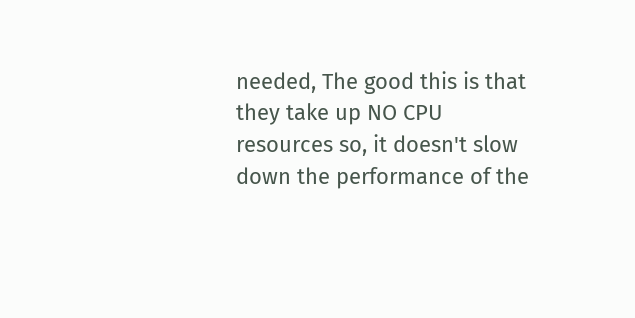needed, The good this is that they take up NO CPU resources so, it doesn't slow down the performance of the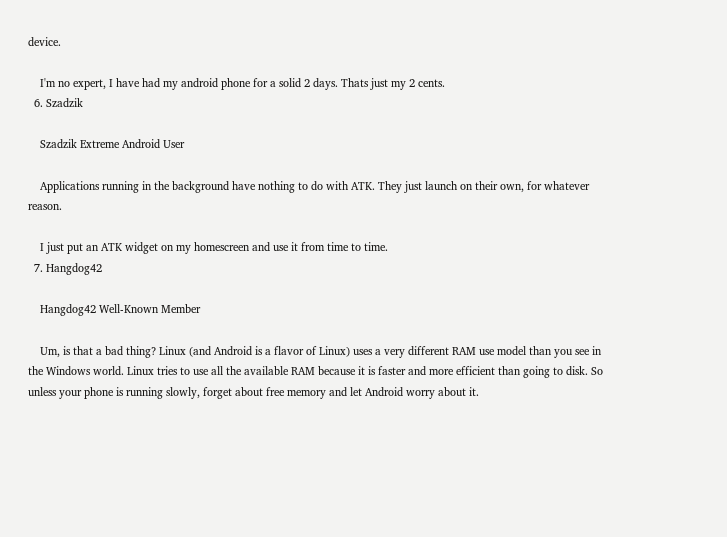device.

    I'm no expert, I have had my android phone for a solid 2 days. Thats just my 2 cents.
  6. Szadzik

    Szadzik Extreme Android User

    Applications running in the background have nothing to do with ATK. They just launch on their own, for whatever reason.

    I just put an ATK widget on my homescreen and use it from time to time.
  7. Hangdog42

    Hangdog42 Well-Known Member

    Um, is that a bad thing? Linux (and Android is a flavor of Linux) uses a very different RAM use model than you see in the Windows world. Linux tries to use all the available RAM because it is faster and more efficient than going to disk. So unless your phone is running slowly, forget about free memory and let Android worry about it.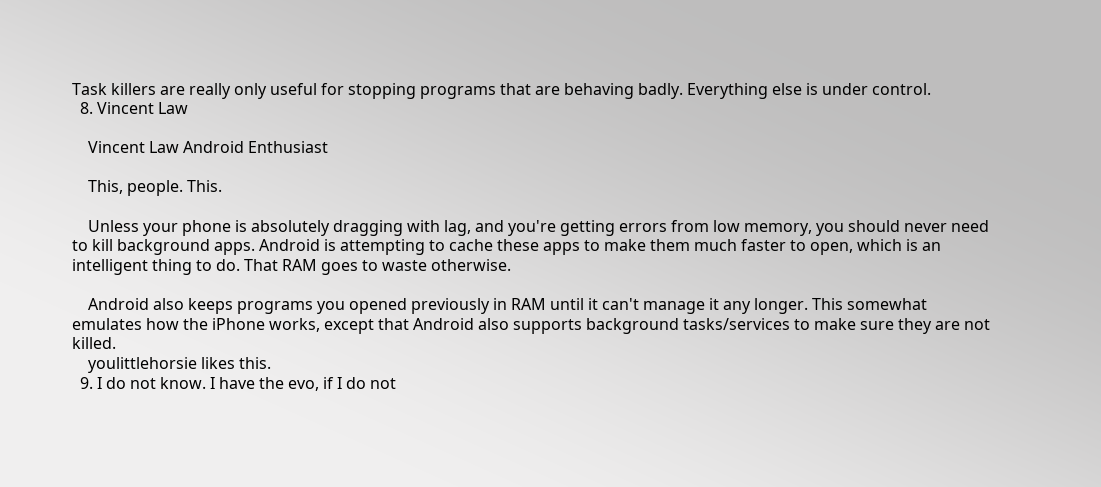Task killers are really only useful for stopping programs that are behaving badly. Everything else is under control.
  8. Vincent Law

    Vincent Law Android Enthusiast

    This, people. This.

    Unless your phone is absolutely dragging with lag, and you're getting errors from low memory, you should never need to kill background apps. Android is attempting to cache these apps to make them much faster to open, which is an intelligent thing to do. That RAM goes to waste otherwise.

    Android also keeps programs you opened previously in RAM until it can't manage it any longer. This somewhat emulates how the iPhone works, except that Android also supports background tasks/services to make sure they are not killed.
    youlittlehorsie likes this.
  9. I do not know. I have the evo, if I do not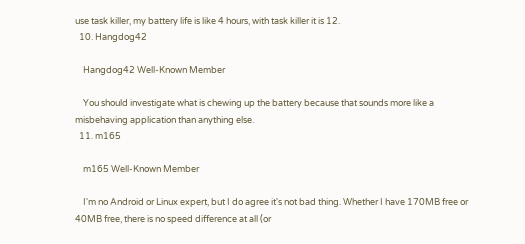use task killer, my battery life is like 4 hours, with task killer it is 12.
  10. Hangdog42

    Hangdog42 Well-Known Member

    You should investigate what is chewing up the battery because that sounds more like a misbehaving application than anything else.
  11. m165

    m165 Well-Known Member

    I'm no Android or Linux expert, but I do agree it's not bad thing. Whether I have 170MB free or 40MB free, there is no speed difference at all (or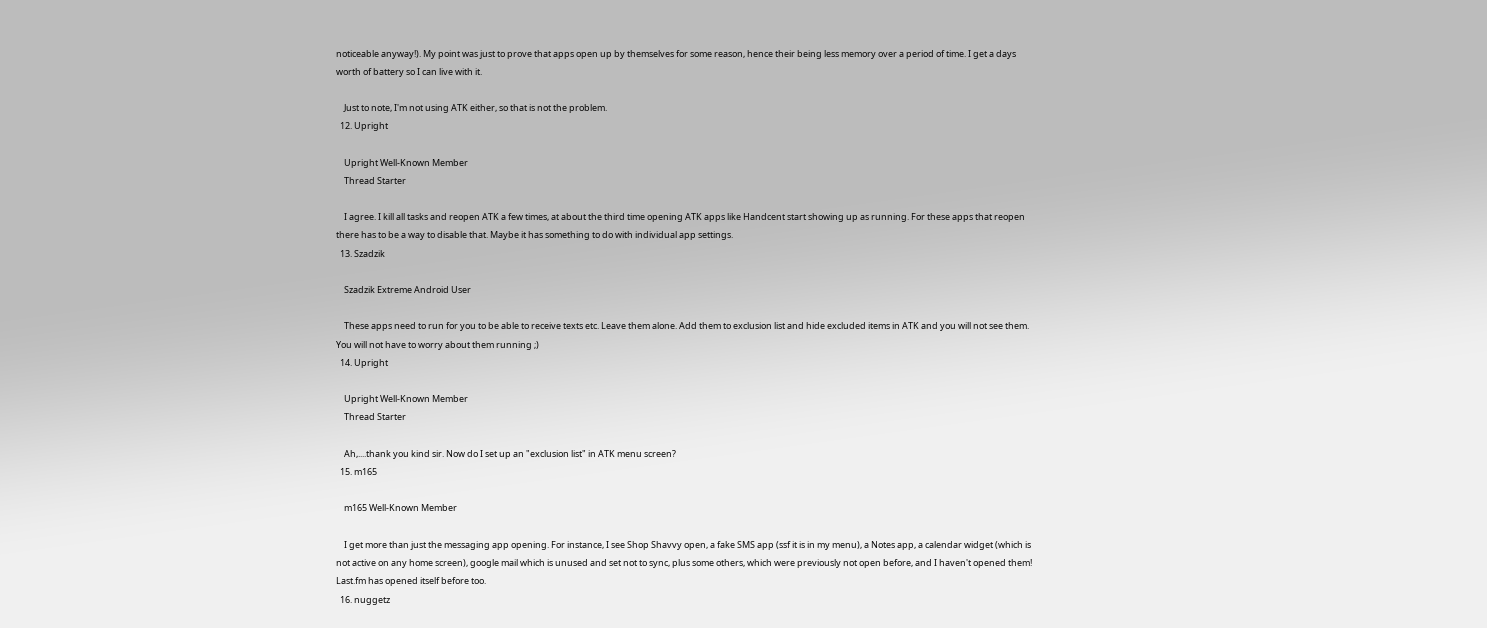noticeable anyway!). My point was just to prove that apps open up by themselves for some reason, hence their being less memory over a period of time. I get a days worth of battery so I can live with it.

    Just to note, I'm not using ATK either, so that is not the problem.
  12. Upright

    Upright Well-Known Member
    Thread Starter

    I agree. I kill all tasks and reopen ATK a few times, at about the third time opening ATK apps like Handcent start showing up as running. For these apps that reopen there has to be a way to disable that. Maybe it has something to do with individual app settings.
  13. Szadzik

    Szadzik Extreme Android User

    These apps need to run for you to be able to receive texts etc. Leave them alone. Add them to exclusion list and hide excluded items in ATK and you will not see them. You will not have to worry about them running ;)
  14. Upright

    Upright Well-Known Member
    Thread Starter

    Ah,....thank you kind sir. Now do I set up an "exclusion list" in ATK menu screen?
  15. m165

    m165 Well-Known Member

    I get more than just the messaging app opening. For instance, I see Shop Shavvy open, a fake SMS app (ssf it is in my menu), a Notes app, a calendar widget (which is not active on any home screen), google mail which is unused and set not to sync, plus some others, which were previously not open before, and I haven't opened them! Last.fm has opened itself before too.
  16. nuggetz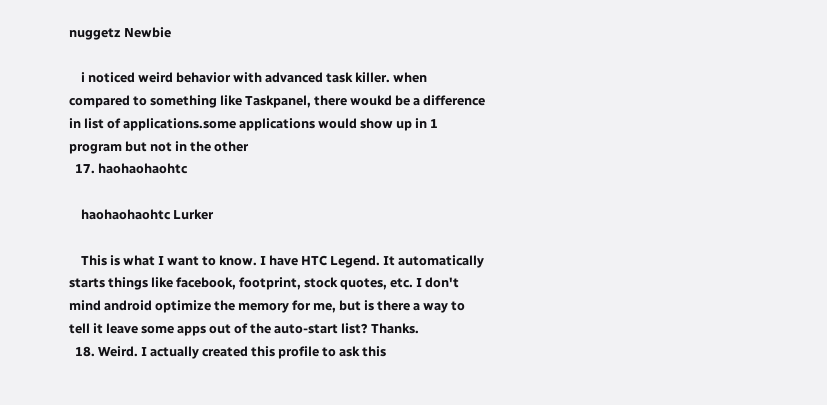nuggetz Newbie

    i noticed weird behavior with advanced task killer. when compared to something like Taskpanel, there woukd be a difference in list of applications.some applications would show up in 1 program but not in the other
  17. haohaohaohtc

    haohaohaohtc Lurker

    This is what I want to know. I have HTC Legend. It automatically starts things like facebook, footprint, stock quotes, etc. I don't mind android optimize the memory for me, but is there a way to tell it leave some apps out of the auto-start list? Thanks.
  18. Weird. I actually created this profile to ask this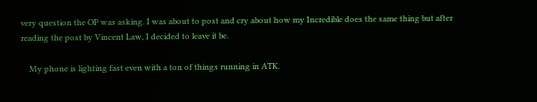very question the OP was asking. I was about to post and cry about how my Incredible does the same thing but after reading the post by Vincent Law, I decided to leave it be.

    My phone is lighting fast even with a ton of things running in ATK.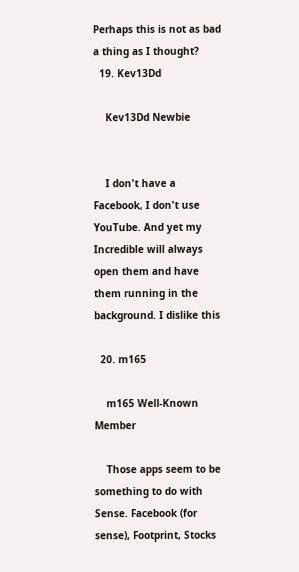Perhaps this is not as bad a thing as I thought?
  19. Kev13Dd

    Kev13Dd Newbie


    I don't have a Facebook, I don't use YouTube. And yet my Incredible will always open them and have them running in the background. I dislike this

  20. m165

    m165 Well-Known Member

    Those apps seem to be something to do with Sense. Facebook (for sense), Footprint, Stocks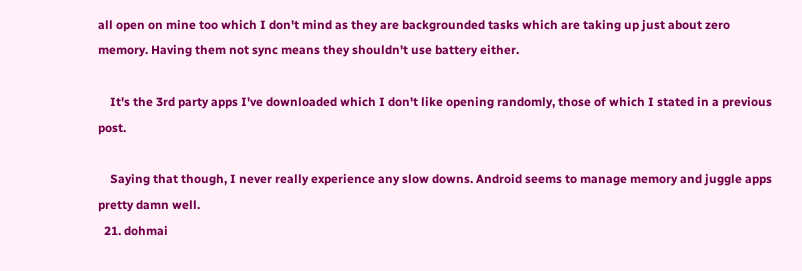all open on mine too which I don't mind as they are backgrounded tasks which are taking up just about zero memory. Having them not sync means they shouldn't use battery either.

    It's the 3rd party apps I've downloaded which I don't like opening randomly, those of which I stated in a previous post.

    Saying that though, I never really experience any slow downs. Android seems to manage memory and juggle apps pretty damn well.
  21. dohmai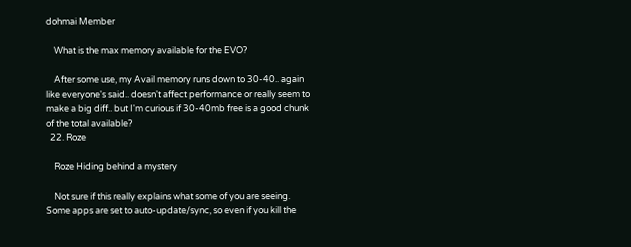dohmai Member

    What is the max memory available for the EVO?

    After some use, my Avail memory runs down to 30-40.. again like everyone's said.. doesn't affect performance or really seem to make a big diff.. but I'm curious if 30-40mb free is a good chunk of the total available?
  22. Roze

    Roze Hiding behind a mystery

    Not sure if this really explains what some of you are seeing. Some apps are set to auto-update/sync, so even if you kill the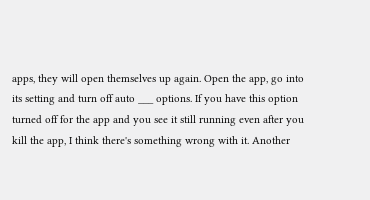apps, they will open themselves up again. Open the app, go into its setting and turn off auto ___ options. If you have this option turned off for the app and you see it still running even after you kill the app, I think there's something wrong with it. Another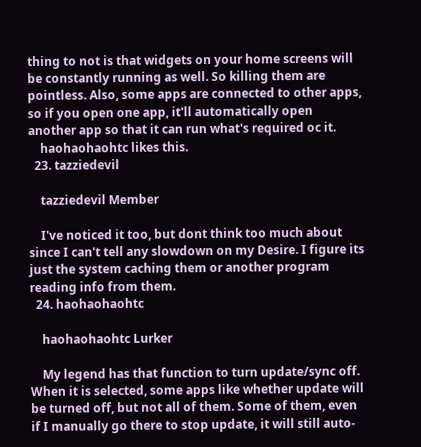thing to not is that widgets on your home screens will be constantly running as well. So killing them are pointless. Also, some apps are connected to other apps, so if you open one app, it'll automatically open another app so that it can run what's required oc it.
    haohaohaohtc likes this.
  23. tazziedevil

    tazziedevil Member

    I've noticed it too, but dont think too much about since I can't tell any slowdown on my Desire. I figure its just the system caching them or another program reading info from them.
  24. haohaohaohtc

    haohaohaohtc Lurker

    My legend has that function to turn update/sync off. When it is selected, some apps like whether update will be turned off, but not all of them. Some of them, even if I manually go there to stop update, it will still auto-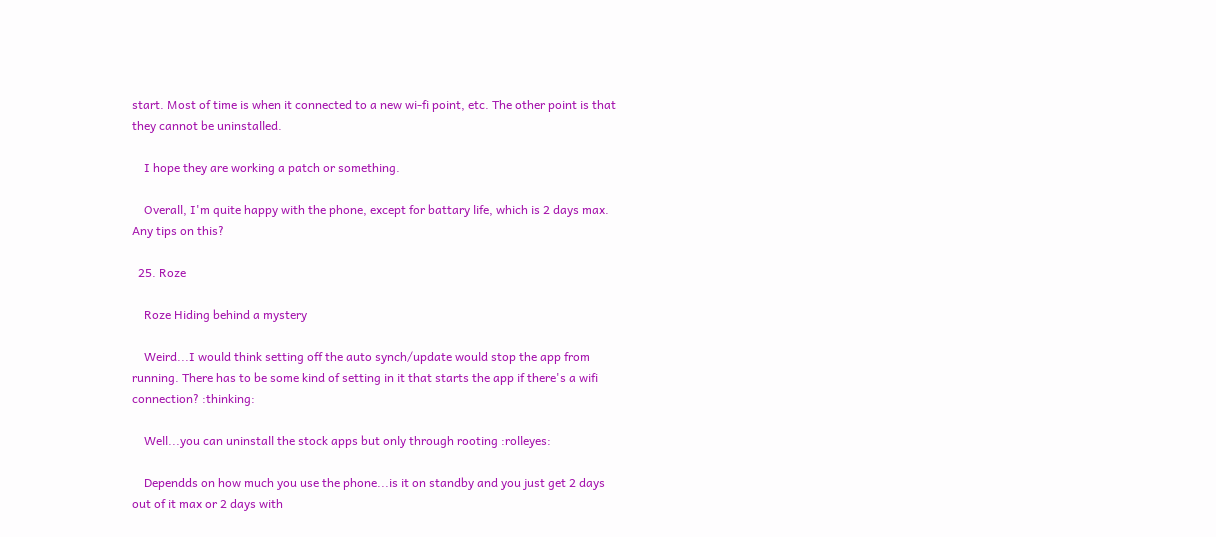start. Most of time is when it connected to a new wi-fi point, etc. The other point is that they cannot be uninstalled.

    I hope they are working a patch or something.

    Overall, I'm quite happy with the phone, except for battary life, which is 2 days max. Any tips on this?

  25. Roze

    Roze Hiding behind a mystery

    Weird...I would think setting off the auto synch/update would stop the app from running. There has to be some kind of setting in it that starts the app if there's a wifi connection? :thinking:

    Well...you can uninstall the stock apps but only through rooting :rolleyes:

    Dependds on how much you use the phone...is it on standby and you just get 2 days out of it max or 2 days with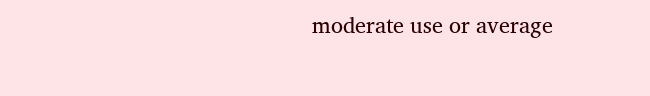moderate use or average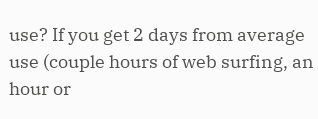use? If you get 2 days from average use (couple hours of web surfing, an hour or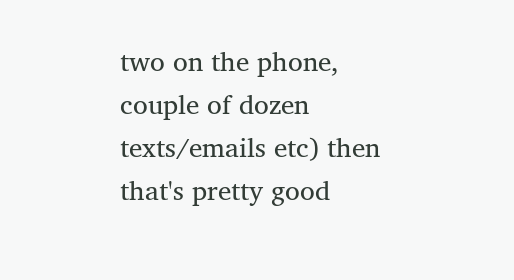two on the phone, couple of dozen texts/emails etc) then that's pretty good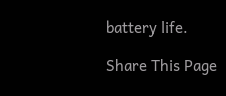battery life.

Share This Page